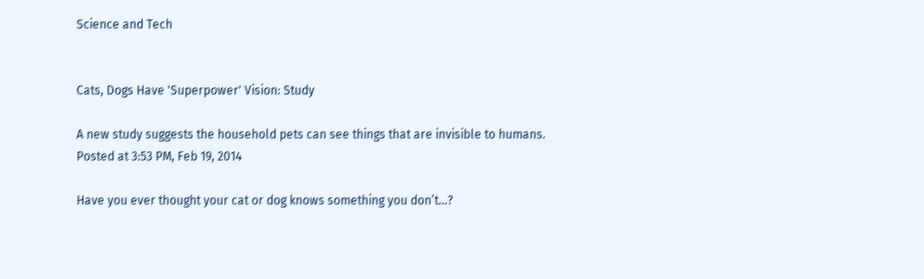Science and Tech


Cats, Dogs Have 'Superpower' Vision: Study

A new study suggests the household pets can see things that are invisible to humans.
Posted at 3:53 PM, Feb 19, 2014

Have you ever thought your cat or dog knows something you don’t...?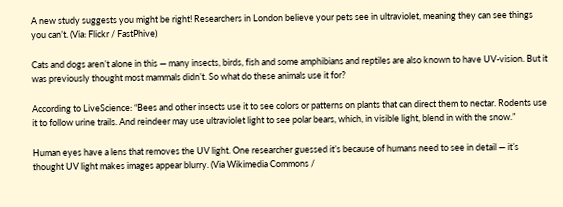A new study suggests you might be right! Researchers in London believe your pets see in ultraviolet, meaning they can see things you can’t. (Via: Flickr / FastPhive)

Cats and dogs aren’t alone in this — many insects, birds, fish and some amphibians and reptiles are also known to have UV-vision. But it was previously thought most mammals didn’t. So what do these animals use it for?

According to LiveScience: “Bees and other insects use it to see colors or patterns on plants that can direct them to nectar. Rodents use it to follow urine trails. And reindeer may use ultraviolet light to see polar bears, which, in visible light, blend in with the snow.”

Human eyes have a lens that removes the UV light. One researcher guessed it’s because of humans need to see in detail — it’s thought UV light makes images appear blurry. (Via Wikimedia Commons /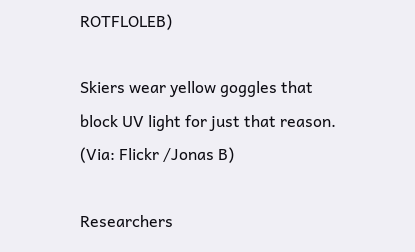ROTFLOLEB)

Skiers wear yellow goggles that block UV light for just that reason. (Via: Flickr /Jonas B)

Researchers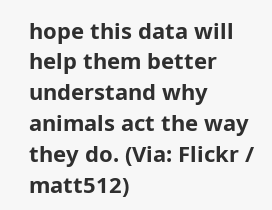hope this data will help them better understand why animals act the way they do. (Via: Flickr / matt512)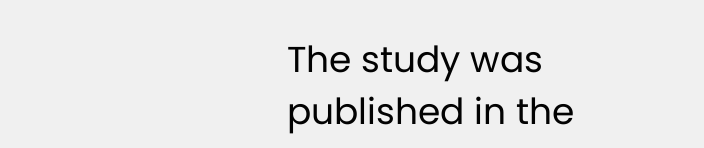The study was published in the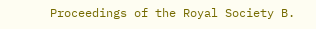Proceedings of the Royal Society B.